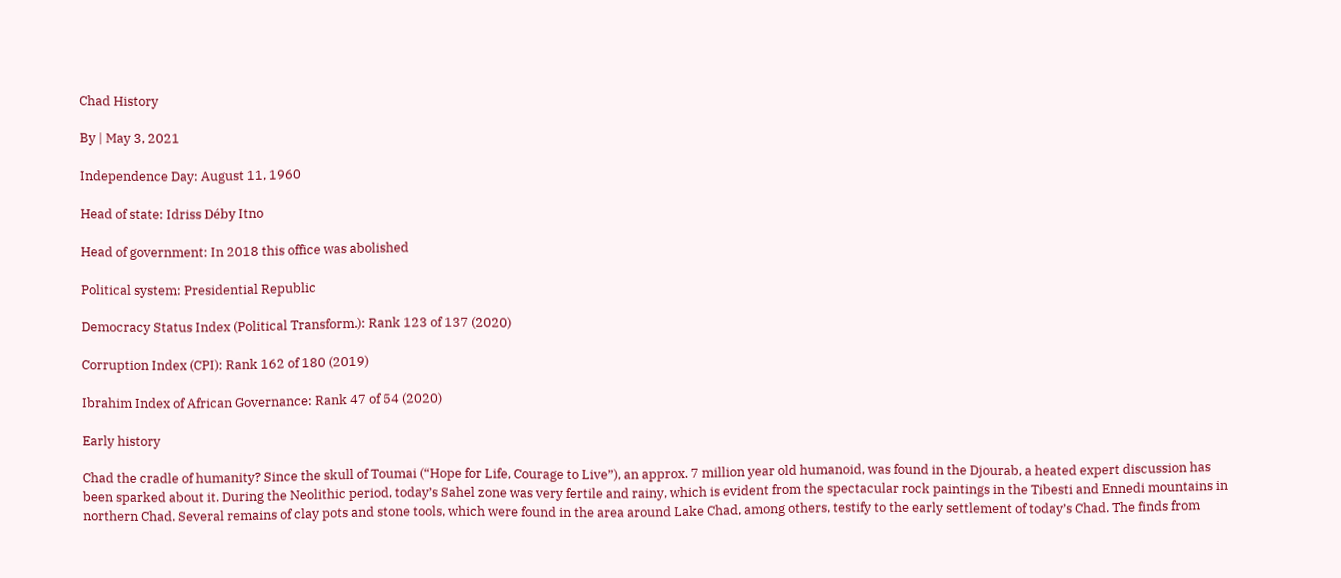Chad History

By | May 3, 2021

Independence Day: August 11, 1960

Head of state: Idriss Déby Itno

Head of government: In 2018 this office was abolished

Political system: Presidential Republic

Democracy Status Index (Political Transform.): Rank 123 of 137 (2020)

Corruption Index (CPI): Rank 162 of 180 (2019)

Ibrahim Index of African Governance: Rank 47 of 54 (2020)

Early history

Chad the cradle of humanity? Since the skull of Toumai (“Hope for Life, Courage to Live”), an approx. 7 million year old humanoid, was found in the Djourab, a heated expert discussion has been sparked about it. During the Neolithic period, today’s Sahel zone was very fertile and rainy, which is evident from the spectacular rock paintings in the Tibesti and Ennedi mountains in northern Chad. Several remains of clay pots and stone tools, which were found in the area around Lake Chad, among others, testify to the early settlement of today’s Chad. The finds from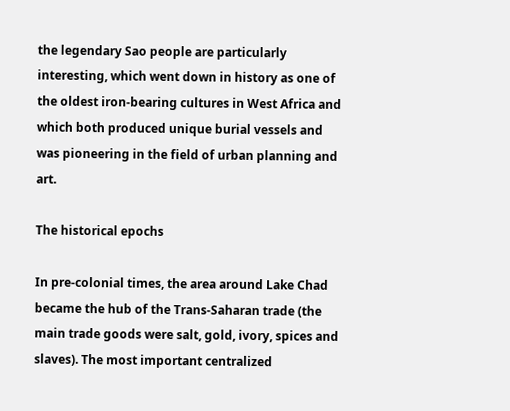the legendary Sao people are particularly interesting, which went down in history as one of the oldest iron-bearing cultures in West Africa and which both produced unique burial vessels and was pioneering in the field of urban planning and art.

The historical epochs

In pre-colonial times, the area around Lake Chad became the hub of the Trans-Saharan trade (the main trade goods were salt, gold, ivory, spices and slaves). The most important centralized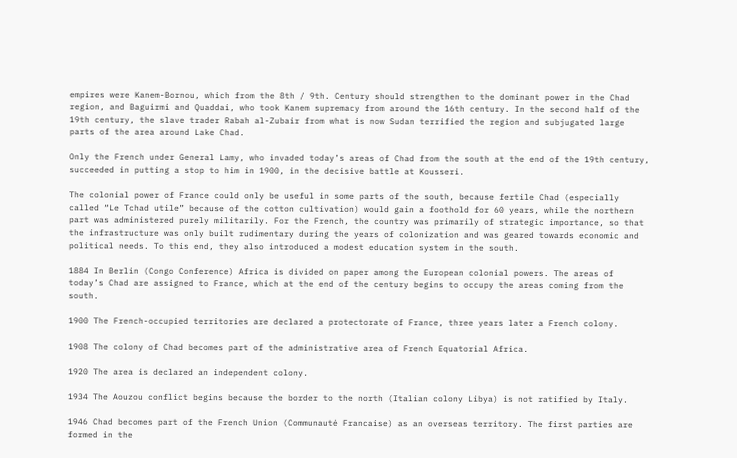empires were Kanem-Bornou, which from the 8th / 9th. Century should strengthen to the dominant power in the Chad region, and Baguirmi and Quaddai, who took Kanem supremacy from around the 16th century. In the second half of the 19th century, the slave trader Rabah al-Zubair from what is now Sudan terrified the region and subjugated large parts of the area around Lake Chad.

Only the French under General Lamy, who invaded today’s areas of Chad from the south at the end of the 19th century, succeeded in putting a stop to him in 1900, in the decisive battle at Kousseri.

The colonial power of France could only be useful in some parts of the south, because fertile Chad (especially called “Le Tchad utile” because of the cotton cultivation) would gain a foothold for 60 years, while the northern part was administered purely militarily. For the French, the country was primarily of strategic importance, so that the infrastructure was only built rudimentary during the years of colonization and was geared towards economic and political needs. To this end, they also introduced a modest education system in the south.

1884 In Berlin (Congo Conference) Africa is divided on paper among the European colonial powers. The areas of today’s Chad are assigned to France, which at the end of the century begins to occupy the areas coming from the south.

1900 The French-occupied territories are declared a protectorate of France, three years later a French colony.

1908 The colony of Chad becomes part of the administrative area of French Equatorial Africa.

1920 The area is declared an independent colony.

1934 The Aouzou conflict begins because the border to the north (Italian colony Libya) is not ratified by Italy.

1946 Chad becomes part of the French Union (Communauté Francaise) as an overseas territory. The first parties are formed in the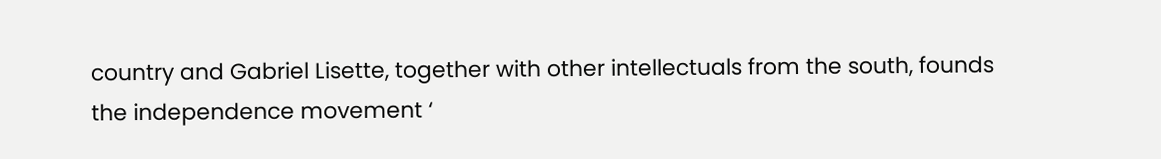country and Gabriel Lisette, together with other intellectuals from the south, founds the independence movement ‘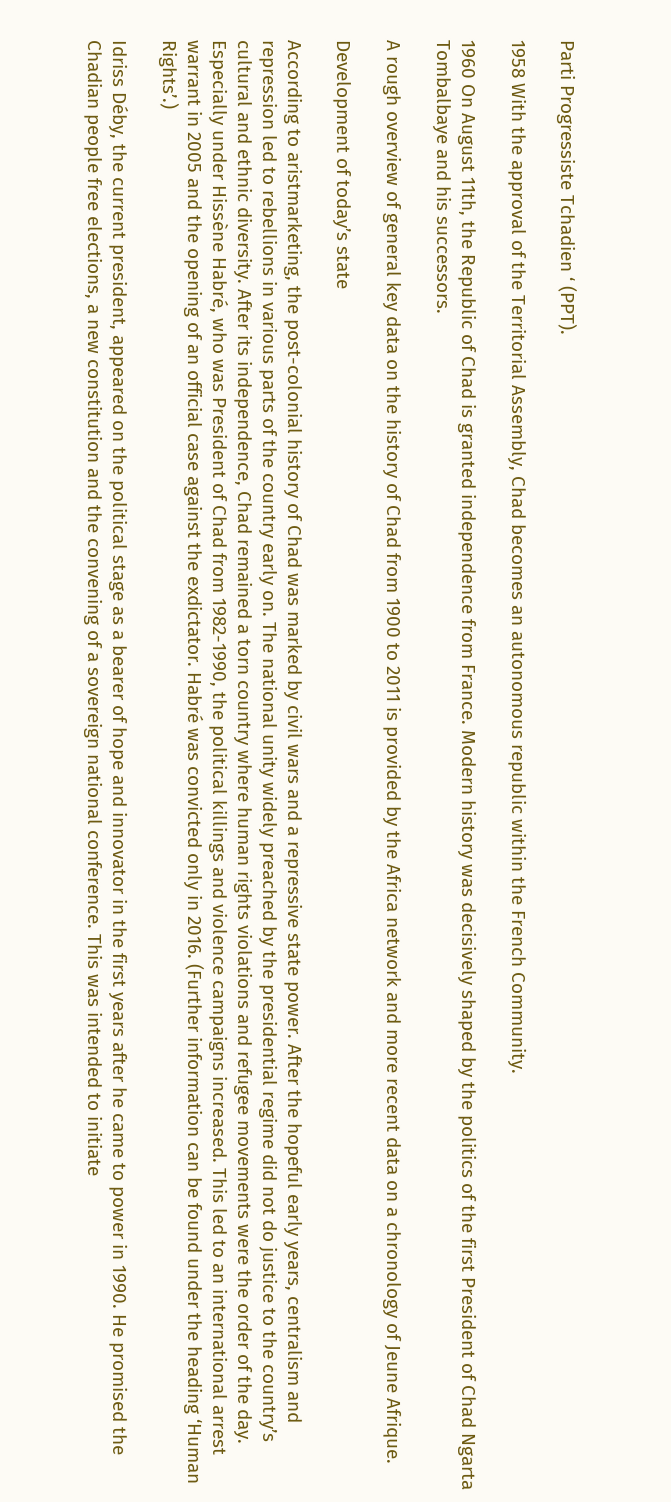Parti Progressiste Tchadien ‘ (PPT).

1958 With the approval of the Territorial Assembly, Chad becomes an autonomous republic within the French Community.

1960 On August 11th, the Republic of Chad is granted independence from France. Modern history was decisively shaped by the politics of the first President of Chad Ngarta Tombalbaye and his successors.

A rough overview of general key data on the history of Chad from 1900 to 2011 is provided by the Africa network and more recent data on a chronology of Jeune Afrique.

Development of today’s state

According to aristmarketing, the post-colonial history of Chad was marked by civil wars and a repressive state power. After the hopeful early years, centralism and repression led to rebellions in various parts of the country early on. The national unity widely preached by the presidential regime did not do justice to the country’s cultural and ethnic diversity. After its independence, Chad remained a torn country where human rights violations and refugee movements were the order of the day. Especially under Hissène Habré, who was President of Chad from 1982-1990, the political killings and violence campaigns increased. This led to an international arrest warrant in 2005 and the opening of an official case against the exdictator. Habré was convicted only in 2016. (Further information can be found under the heading ‘Human Rights’.)

Idriss Déby, the current president, appeared on the political stage as a bearer of hope and innovator in the first years after he came to power in 1990. He promised the Chadian people free elections, a new constitution and the convening of a sovereign national conference. This was intended to initiate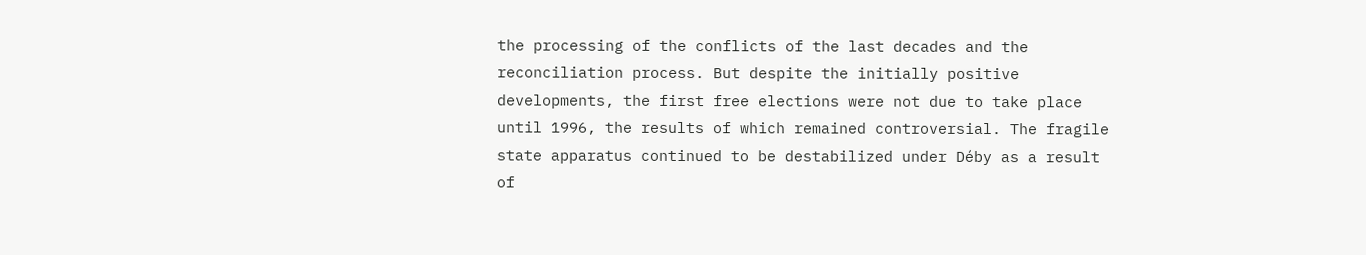the processing of the conflicts of the last decades and the reconciliation process. But despite the initially positive developments, the first free elections were not due to take place until 1996, the results of which remained controversial. The fragile state apparatus continued to be destabilized under Déby as a result of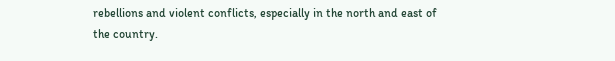rebellions and violent conflicts, especially in the north and east of the country.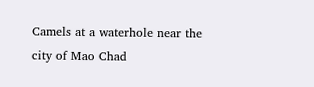Camels at a waterhole near the city of Mao Chad